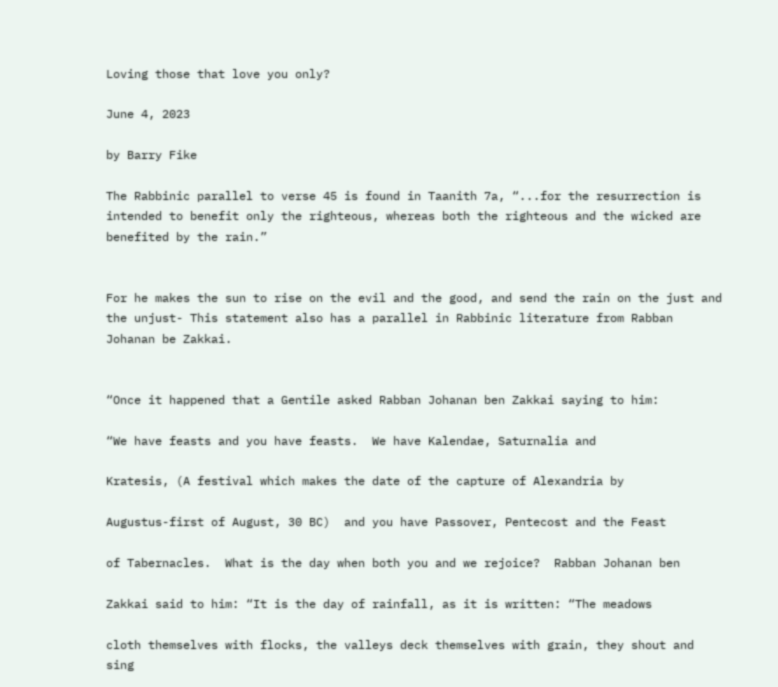Loving those that love you only?

June 4, 2023

by Barry Fike

The Rabbinic parallel to verse 45 is found in Taanith 7a, “...for the resurrection is intended to benefit only the righteous, whereas both the righteous and the wicked are benefited by the rain.”


For he makes the sun to rise on the evil and the good, and send the rain on the just and the unjust- This statement also has a parallel in Rabbinic literature from Rabban Johanan be Zakkai.


“Once it happened that a Gentile asked Rabban Johanan ben Zakkai saying to him:

“We have feasts and you have feasts.  We have Kalendae, Saturnalia and

Kratesis, (A festival which makes the date of the capture of Alexandria by

Augustus-first of August, 30 BC)  and you have Passover, Pentecost and the Feast

of Tabernacles.  What is the day when both you and we rejoice?  Rabban Johanan ben

Zakkai said to him: “It is the day of rainfall, as it is written: “The meadows

cloth themselves with flocks, the valleys deck themselves with grain, they shout and sing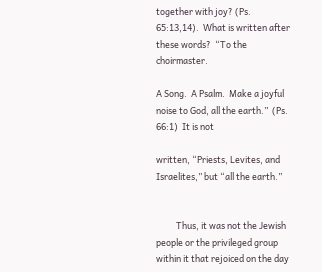together with joy? (Ps. 65:13,14).  What is written after these words?  “To the choirmaster.

A Song.  A Psalm.  Make a joyful noise to God, all the earth.”  (Ps. 66:1)  It is not

written, “Priests, Levites, and Israelites,” but “all the earth.”


          Thus, it was not the Jewish people or the privileged group within it that rejoiced on the day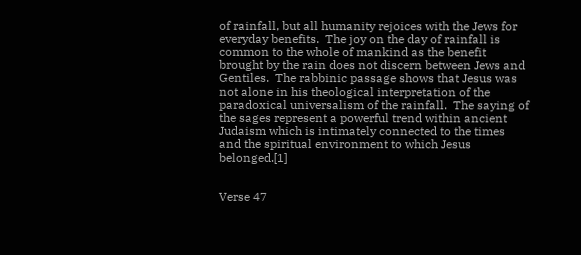of rainfall, but all humanity rejoices with the Jews for everyday benefits.  The joy on the day of rainfall is common to the whole of mankind as the benefit brought by the rain does not discern between Jews and Gentiles.  The rabbinic passage shows that Jesus was not alone in his theological interpretation of the paradoxical universalism of the rainfall.  The saying of the sages represent a powerful trend within ancient Judaism which is intimately connected to the times and the spiritual environment to which Jesus belonged.[1]


Verse 47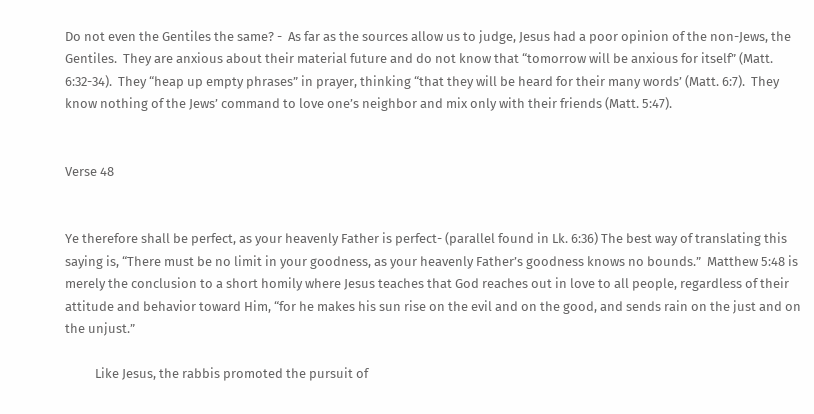Do not even the Gentiles the same? -  As far as the sources allow us to judge, Jesus had a poor opinion of the non-Jews, the Gentiles.  They are anxious about their material future and do not know that “tomorrow will be anxious for itself” (Matt. 6:32-34).  They “heap up empty phrases” in prayer, thinking “that they will be heard for their many words’ (Matt. 6:7).  They know nothing of the Jews’ command to love one’s neighbor and mix only with their friends (Matt. 5:47).


Verse 48


Ye therefore shall be perfect, as your heavenly Father is perfect- (parallel found in Lk. 6:36) The best way of translating this saying is, “There must be no limit in your goodness, as your heavenly Father’s goodness knows no bounds.”  Matthew 5:48 is merely the conclusion to a short homily where Jesus teaches that God reaches out in love to all people, regardless of their attitude and behavior toward Him, “for he makes his sun rise on the evil and on the good, and sends rain on the just and on the unjust.”

          Like Jesus, the rabbis promoted the pursuit of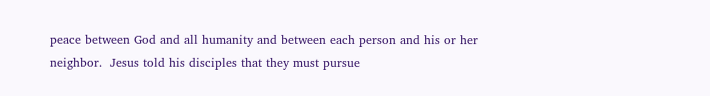peace between God and all humanity and between each person and his or her neighbor.  Jesus told his disciples that they must pursue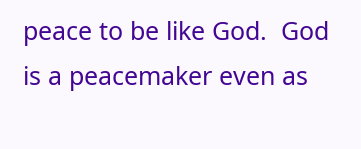peace to be like God.  God is a peacemaker even as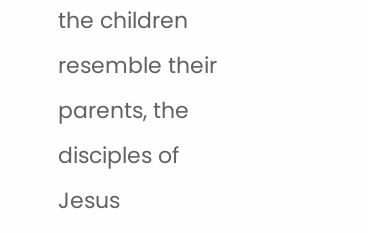the children resemble their parents, the disciples of Jesus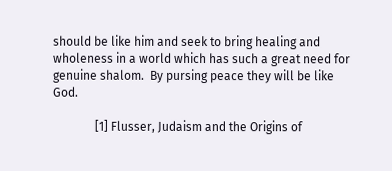should be like him and seek to bring healing and wholeness in a world which has such a great need for genuine shalom.  By pursing peace they will be like God.

              [1] Flusser, Judaism and the Origins of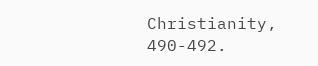Christianity, 490-492.